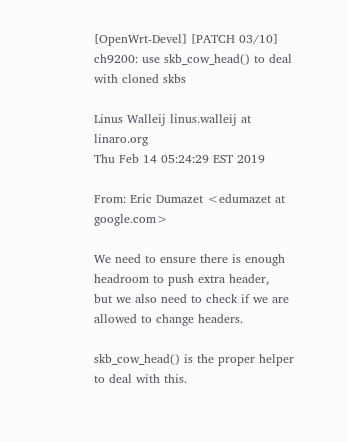[OpenWrt-Devel] [PATCH 03/10] ch9200: use skb_cow_head() to deal with cloned skbs

Linus Walleij linus.walleij at linaro.org
Thu Feb 14 05:24:29 EST 2019

From: Eric Dumazet <edumazet at google.com>

We need to ensure there is enough headroom to push extra header,
but we also need to check if we are allowed to change headers.

skb_cow_head() is the proper helper to deal with this.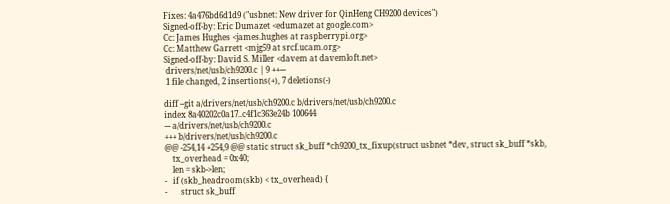Fixes: 4a476bd6d1d9 ("usbnet: New driver for QinHeng CH9200 devices")
Signed-off-by: Eric Dumazet <edumazet at google.com>
Cc: James Hughes <james.hughes at raspberrypi.org>
Cc: Matthew Garrett <mjg59 at srcf.ucam.org>
Signed-off-by: David S. Miller <davem at davemloft.net>
 drivers/net/usb/ch9200.c | 9 ++---
 1 file changed, 2 insertions(+), 7 deletions(-)

diff --git a/drivers/net/usb/ch9200.c b/drivers/net/usb/ch9200.c
index 8a40202c0a17..c4f1c363e24b 100644
--- a/drivers/net/usb/ch9200.c
+++ b/drivers/net/usb/ch9200.c
@@ -254,14 +254,9 @@ static struct sk_buff *ch9200_tx_fixup(struct usbnet *dev, struct sk_buff *skb,
    tx_overhead = 0x40;
    len = skb->len;
-   if (skb_headroom(skb) < tx_overhead) {
-       struct sk_buff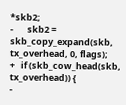*skb2;
-       skb2 = skb_copy_expand(skb, tx_overhead, 0, flags);
+   if (skb_cow_head(skb, tx_overhead)) {
-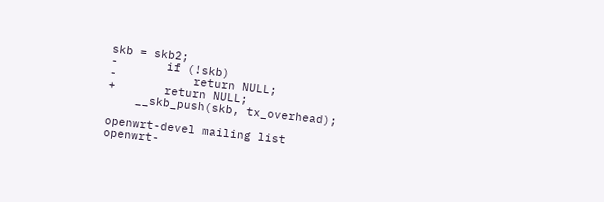skb = skb2;
-       if (!skb)
-           return NULL;
+       return NULL;
    __skb_push(skb, tx_overhead);

openwrt-devel mailing list
openwrt-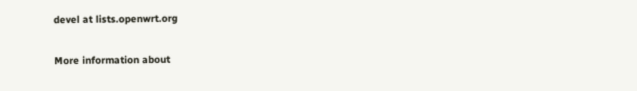devel at lists.openwrt.org

More information about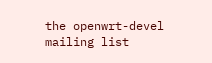the openwrt-devel mailing list